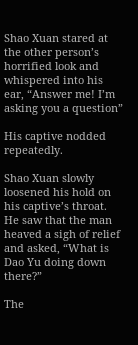Shao Xuan stared at the other person’s horrified look and whispered into his ear, “Answer me! I’m asking you a question”

His captive nodded repeatedly.

Shao Xuan slowly loosened his hold on his captive’s throat. He saw that the man heaved a sigh of relief and asked, “What is Dao Yu doing down there?”

The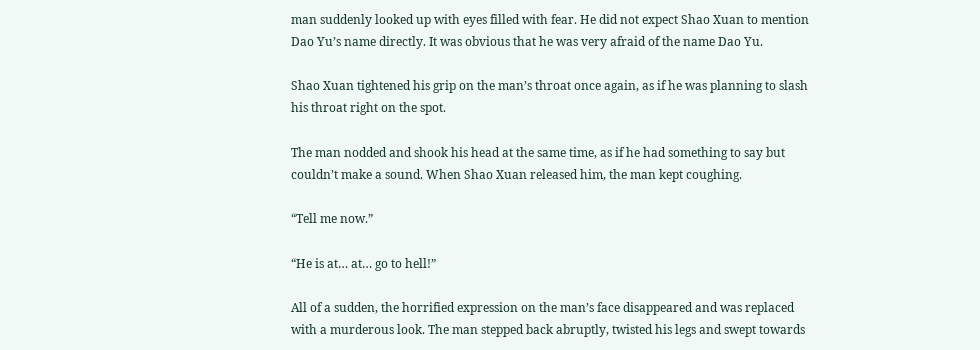man suddenly looked up with eyes filled with fear. He did not expect Shao Xuan to mention Dao Yu’s name directly. It was obvious that he was very afraid of the name Dao Yu.

Shao Xuan tightened his grip on the man’s throat once again, as if he was planning to slash his throat right on the spot.

The man nodded and shook his head at the same time, as if he had something to say but couldn’t make a sound. When Shao Xuan released him, the man kept coughing.

“Tell me now.”

“He is at… at… go to hell!”

All of a sudden, the horrified expression on the man’s face disappeared and was replaced with a murderous look. The man stepped back abruptly, twisted his legs and swept towards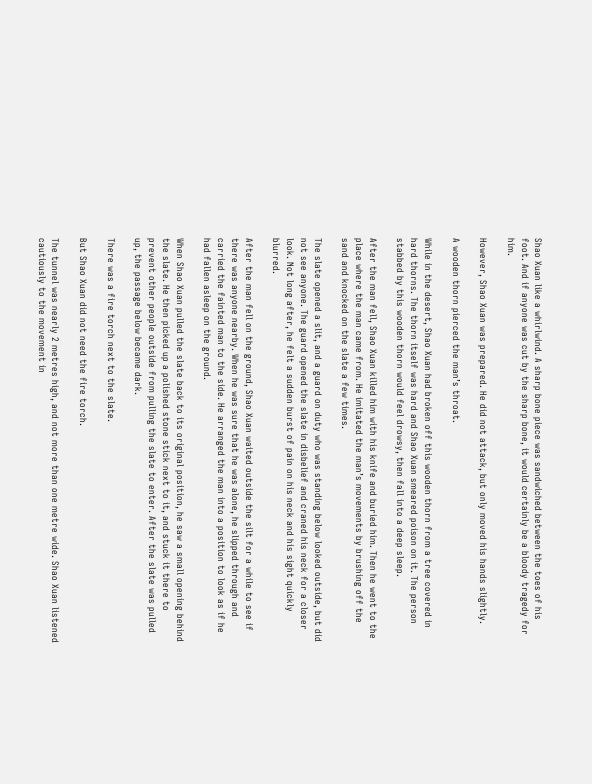Shao Xuan like a whirlwind. A sharp bone piece was sandwiched between the toes of his foot. And if anyone was cut by the sharp bone, it would certainly be a bloody tragedy for him.

However, Shao Xuan was prepared. He did not attack, but only moved his hands slightly.

A wooden thorn pierced the man’s throat.

While in the desert, Shao Xuan had broken off this wooden thorn from a tree covered in hard thorns. The thorn itself was hard and Shao Xuan smeared poison on it. The person stabbed by this wooden thorn would feel drowsy, then fall into a deep sleep.

After the man fell, Shao Xuan killed him with his knife and buried him. Then he went to the place where the man came from. He imitated the man’s movements by brushing off the sand and knocked on the slate a few times.

The slate opened a slit, and a guard on duty who was standing below looked outside, but did not see anyone. The guard opened the slate in disbelief and craned his neck for a closer look. Not long after, he felt a sudden burst of pain on his neck and his sight quickly blurred.

After the man fell on the ground, Shao Xuan waited outside the silt for a while to see if there was anyone nearby. When he was sure that he was alone, he slipped through and carried the fainted man to the side. He arranged the man into a position to look as if he had fallen asleep on the ground.

When Shao Xuan pulled the slate back to its original position, he saw a small opening behind the slate. He then picked up a polished stone stick next to it, and stuck it there to prevent other people outside from pulling the slate to enter. After the slate was pulled up, the passage below became dark.

There was a fire torch next to the slate.

But Shao Xuan did not need the fire torch.

The tunnel was nearly 2 metres high, and not more than one metre wide. Shao Xuan listened cautiously to the movement in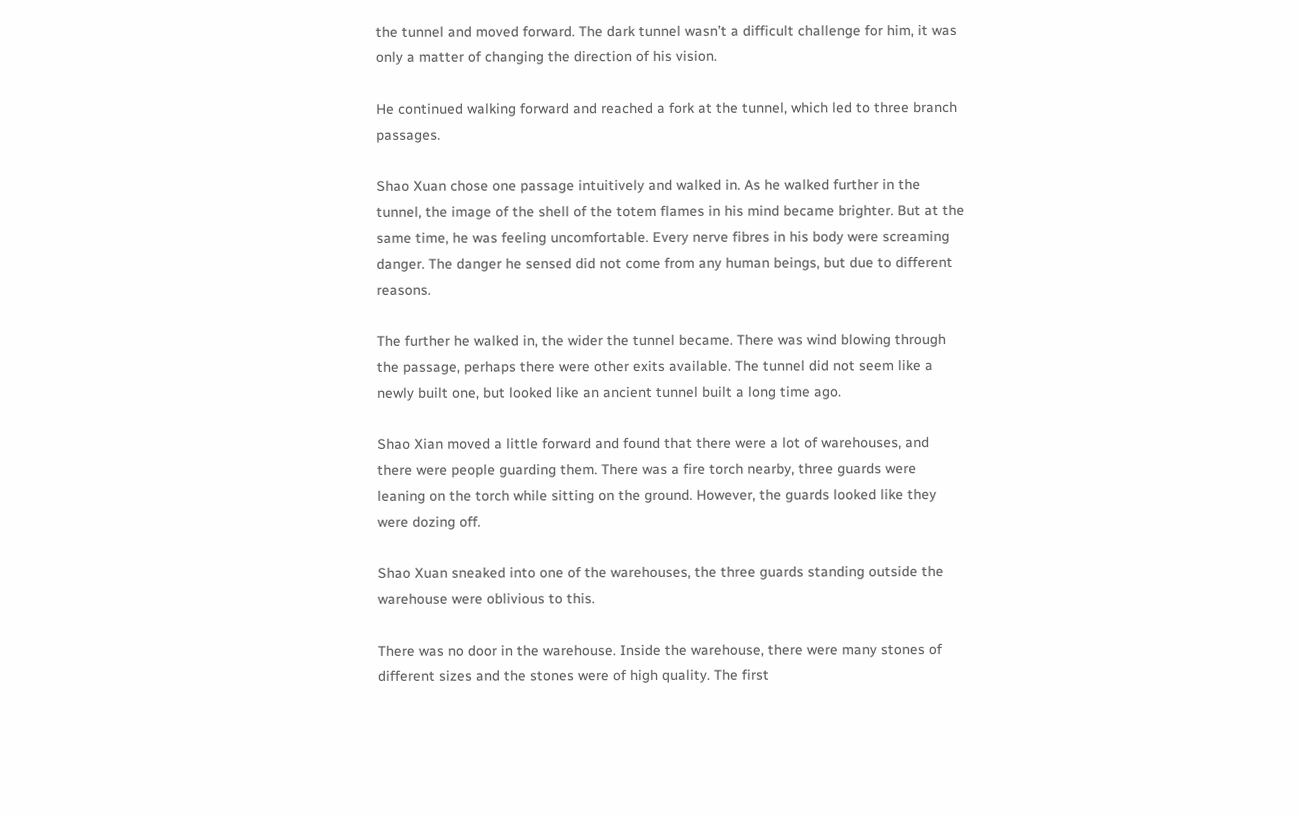the tunnel and moved forward. The dark tunnel wasn’t a difficult challenge for him, it was only a matter of changing the direction of his vision.

He continued walking forward and reached a fork at the tunnel, which led to three branch passages.

Shao Xuan chose one passage intuitively and walked in. As he walked further in the tunnel, the image of the shell of the totem flames in his mind became brighter. But at the same time, he was feeling uncomfortable. Every nerve fibres in his body were screaming danger. The danger he sensed did not come from any human beings, but due to different reasons.

The further he walked in, the wider the tunnel became. There was wind blowing through the passage, perhaps there were other exits available. The tunnel did not seem like a newly built one, but looked like an ancient tunnel built a long time ago.

Shao Xian moved a little forward and found that there were a lot of warehouses, and there were people guarding them. There was a fire torch nearby, three guards were leaning on the torch while sitting on the ground. However, the guards looked like they were dozing off.

Shao Xuan sneaked into one of the warehouses, the three guards standing outside the warehouse were oblivious to this.

There was no door in the warehouse. Inside the warehouse, there were many stones of different sizes and the stones were of high quality. The first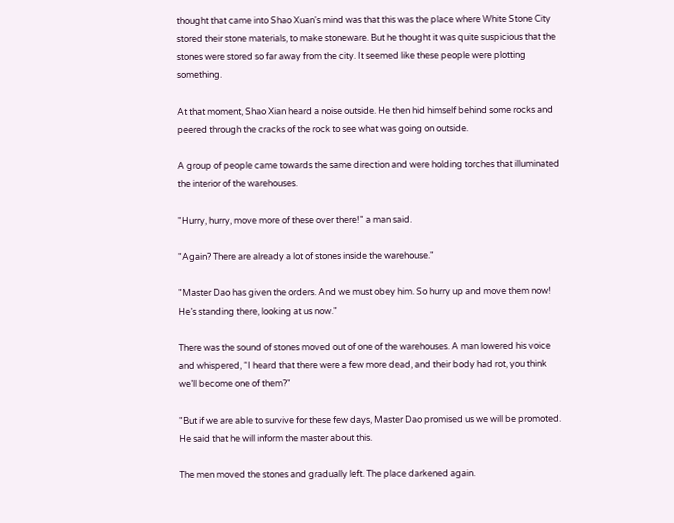thought that came into Shao Xuan's mind was that this was the place where White Stone City stored their stone materials, to make stoneware. But he thought it was quite suspicious that the stones were stored so far away from the city. It seemed like these people were plotting something.

At that moment, Shao Xian heard a noise outside. He then hid himself behind some rocks and peered through the cracks of the rock to see what was going on outside.

A group of people came towards the same direction and were holding torches that illuminated the interior of the warehouses.

"Hurry, hurry, move more of these over there!" a man said.

"Again? There are already a lot of stones inside the warehouse."

"Master Dao has given the orders. And we must obey him. So hurry up and move them now! He’s standing there, looking at us now."

There was the sound of stones moved out of one of the warehouses. A man lowered his voice and whispered, “I heard that there were a few more dead, and their body had rot, you think we’ll become one of them?"

"But if we are able to survive for these few days, Master Dao promised us we will be promoted. He said that he will inform the master about this.

The men moved the stones and gradually left. The place darkened again.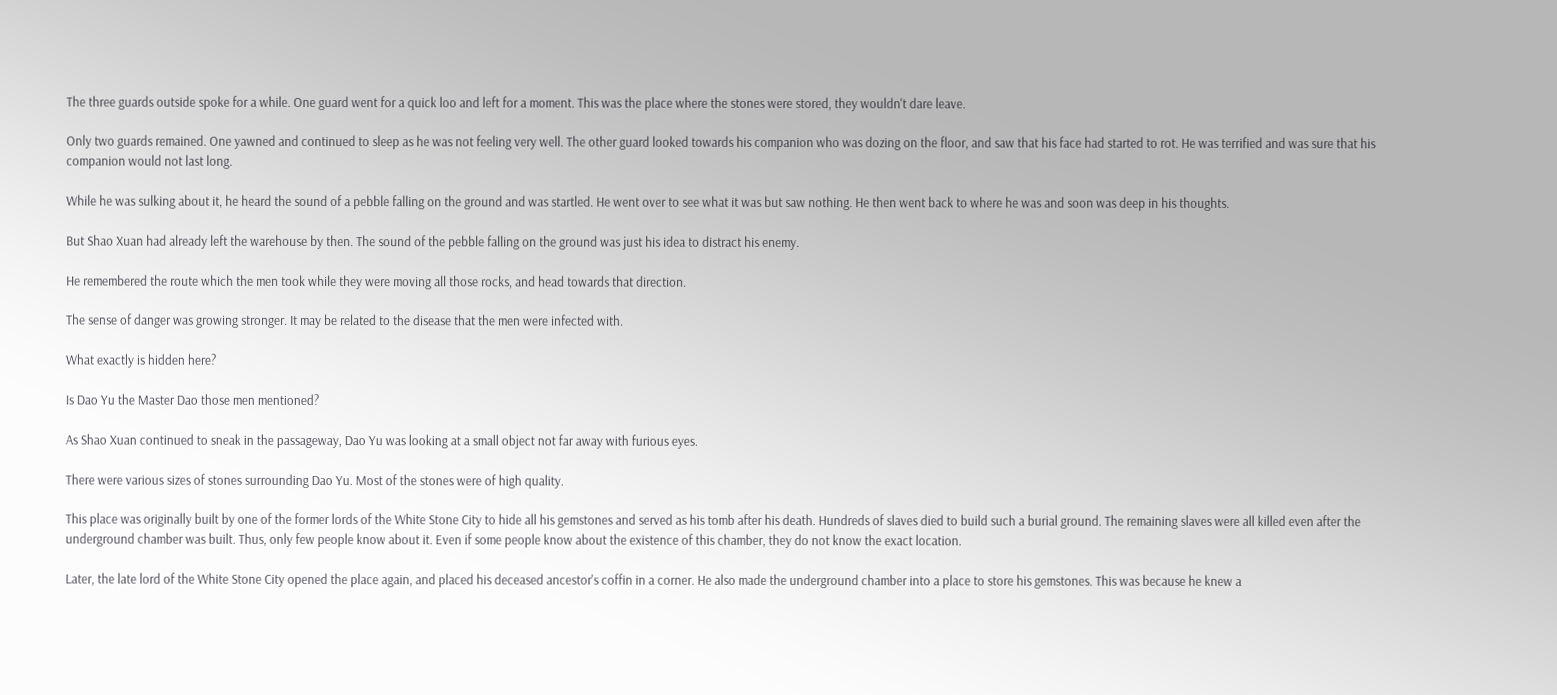The three guards outside spoke for a while. One guard went for a quick loo and left for a moment. This was the place where the stones were stored, they wouldn't dare leave.

Only two guards remained. One yawned and continued to sleep as he was not feeling very well. The other guard looked towards his companion who was dozing on the floor, and saw that his face had started to rot. He was terrified and was sure that his companion would not last long.

While he was sulking about it, he heard the sound of a pebble falling on the ground and was startled. He went over to see what it was but saw nothing. He then went back to where he was and soon was deep in his thoughts.

But Shao Xuan had already left the warehouse by then. The sound of the pebble falling on the ground was just his idea to distract his enemy.

He remembered the route which the men took while they were moving all those rocks, and head towards that direction.

The sense of danger was growing stronger. It may be related to the disease that the men were infected with.

What exactly is hidden here?

Is Dao Yu the Master Dao those men mentioned?

As Shao Xuan continued to sneak in the passageway, Dao Yu was looking at a small object not far away with furious eyes.

There were various sizes of stones surrounding Dao Yu. Most of the stones were of high quality.

This place was originally built by one of the former lords of the White Stone City to hide all his gemstones and served as his tomb after his death. Hundreds of slaves died to build such a burial ground. The remaining slaves were all killed even after the underground chamber was built. Thus, only few people know about it. Even if some people know about the existence of this chamber, they do not know the exact location.

Later, the late lord of the White Stone City opened the place again, and placed his deceased ancestor's coffin in a corner. He also made the underground chamber into a place to store his gemstones. This was because he knew a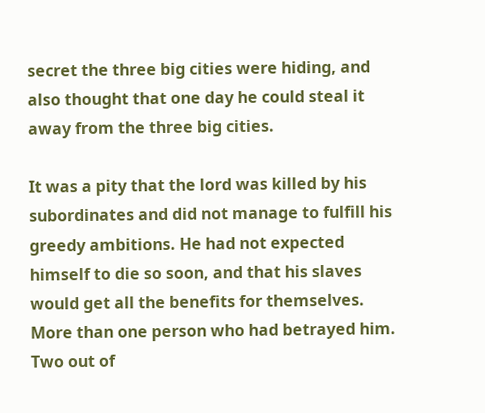secret the three big cities were hiding, and also thought that one day he could steal it away from the three big cities.

It was a pity that the lord was killed by his subordinates and did not manage to fulfill his greedy ambitions. He had not expected himself to die so soon, and that his slaves would get all the benefits for themselves. More than one person who had betrayed him. Two out of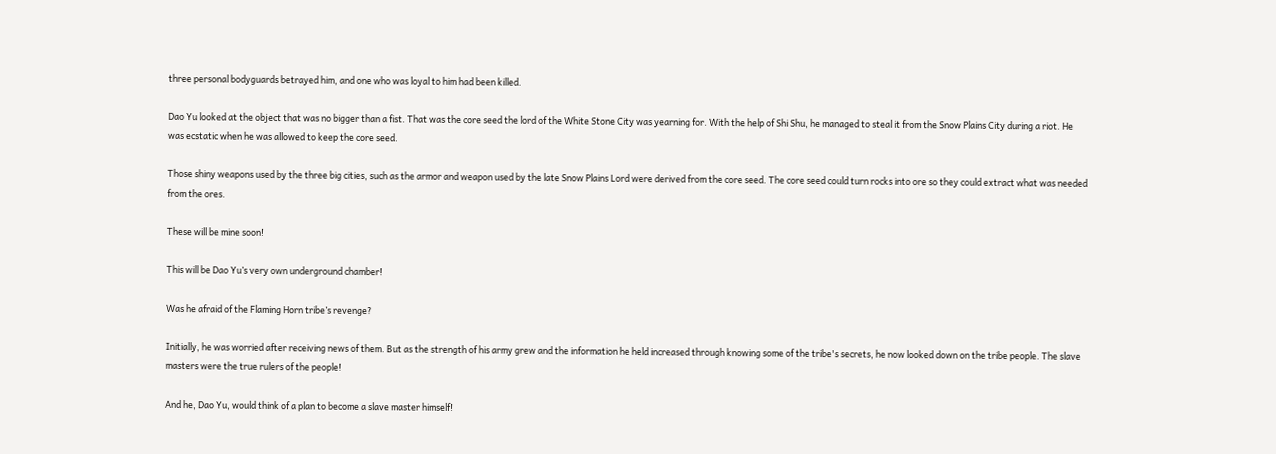three personal bodyguards betrayed him, and one who was loyal to him had been killed.

Dao Yu looked at the object that was no bigger than a fist. That was the core seed the lord of the White Stone City was yearning for. With the help of Shi Shu, he managed to steal it from the Snow Plains City during a riot. He was ecstatic when he was allowed to keep the core seed.

Those shiny weapons used by the three big cities, such as the armor and weapon used by the late Snow Plains Lord were derived from the core seed. The core seed could turn rocks into ore so they could extract what was needed from the ores.

These will be mine soon!

This will be Dao Yu’s very own underground chamber!

Was he afraid of the Flaming Horn tribe’s revenge?

Initially, he was worried after receiving news of them. But as the strength of his army grew and the information he held increased through knowing some of the tribe's secrets, he now looked down on the tribe people. The slave masters were the true rulers of the people!

And he, Dao Yu, would think of a plan to become a slave master himself!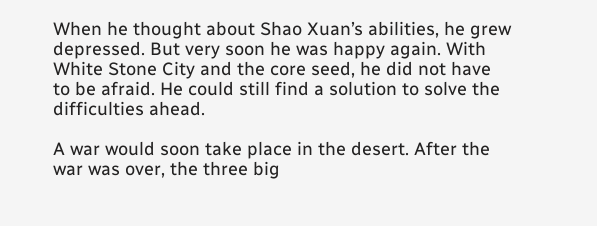When he thought about Shao Xuan’s abilities, he grew depressed. But very soon he was happy again. With White Stone City and the core seed, he did not have to be afraid. He could still find a solution to solve the difficulties ahead.

A war would soon take place in the desert. After the war was over, the three big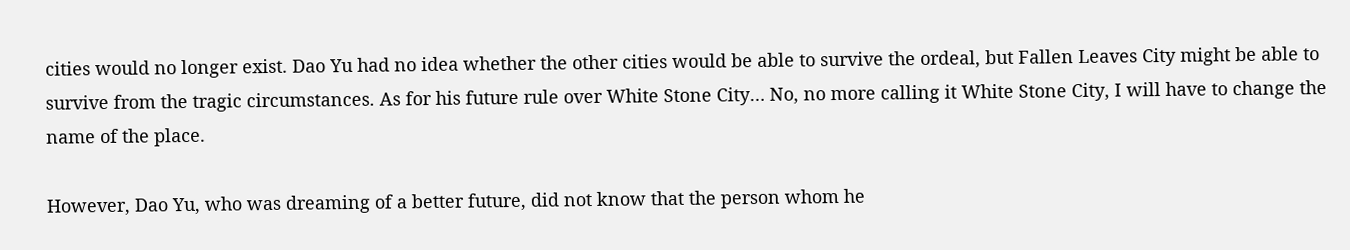cities would no longer exist. Dao Yu had no idea whether the other cities would be able to survive the ordeal, but Fallen Leaves City might be able to survive from the tragic circumstances. As for his future rule over White Stone City… No, no more calling it White Stone City, I will have to change the name of the place.

However, Dao Yu, who was dreaming of a better future, did not know that the person whom he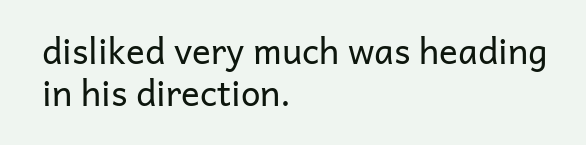disliked very much was heading in his direction.